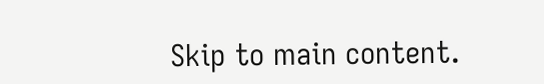Skip to main content.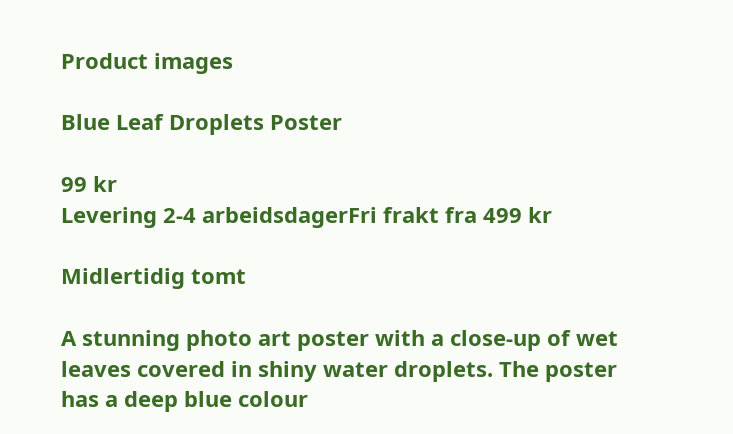Product images

Blue Leaf Droplets Poster

99 kr
Levering 2-4 arbeidsdagerFri frakt fra 499 kr

Midlertidig tomt

A stunning photo art poster with a close-up of wet leaves covered in shiny water droplets. The poster has a deep blue colour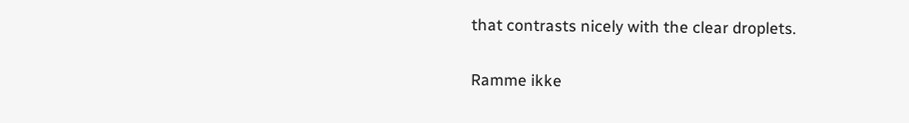that contrasts nicely with the clear droplets.

Ramme ikke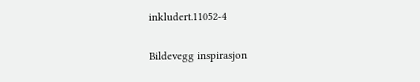inkludert.11052-4

Bildevegg inspirasjon